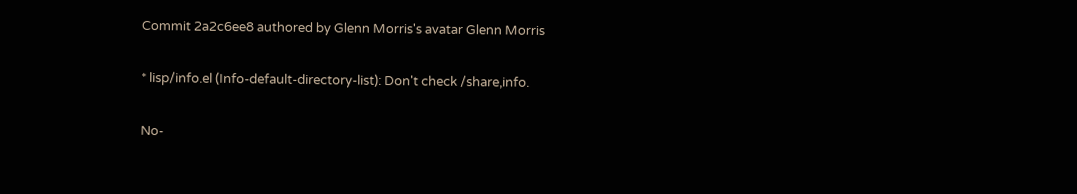Commit 2a2c6ee8 authored by Glenn Morris's avatar Glenn Morris

* lisp/info.el (Info-default-directory-list): Don't check /share,info.

No-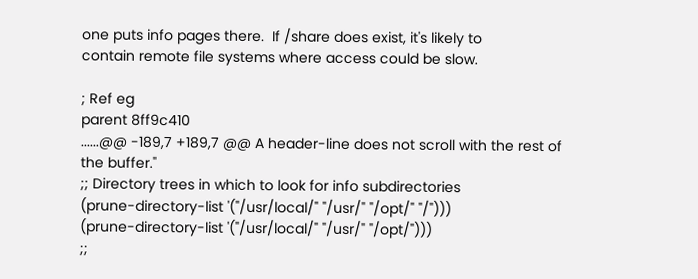one puts info pages there.  If /share does exist, it's likely to
contain remote file systems where access could be slow.

; Ref eg
parent 8ff9c410
......@@ -189,7 +189,7 @@ A header-line does not scroll with the rest of the buffer."
;; Directory trees in which to look for info subdirectories
(prune-directory-list '("/usr/local/" "/usr/" "/opt/" "/")))
(prune-directory-list '("/usr/local/" "/usr/" "/opt/")))
;;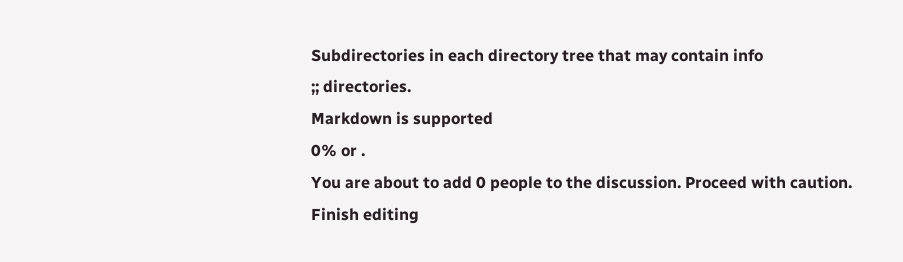Subdirectories in each directory tree that may contain info
;; directories.
Markdown is supported
0% or .
You are about to add 0 people to the discussion. Proceed with caution.
Finish editing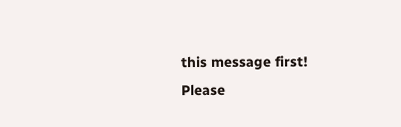this message first!
Please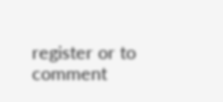register or to comment